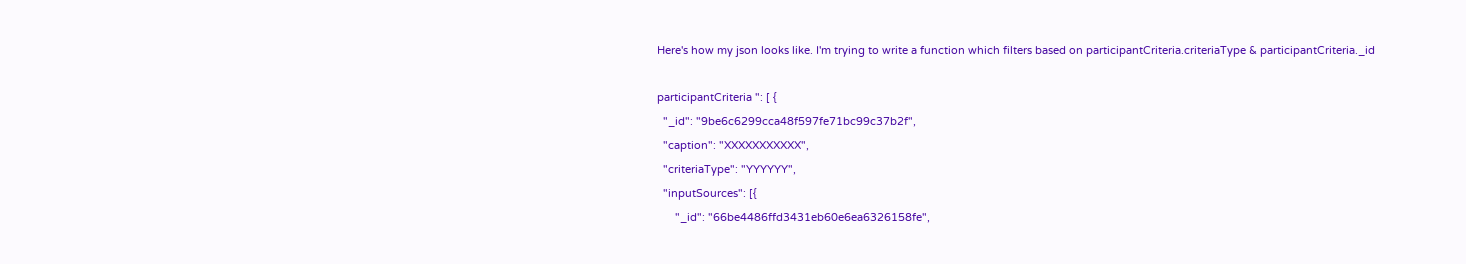Here's how my json looks like. I'm trying to write a function which filters based on participantCriteria.criteriaType & participantCriteria._id

participantCriteria ": [ {
  "_id": "9be6c6299cca48f597fe71bc99c37b2f",
  "caption": "XXXXXXXXXXX",
  "criteriaType": "YYYYYY",
  "inputSources": [{
      "_id": "66be4486ffd3431eb60e6ea6326158fe",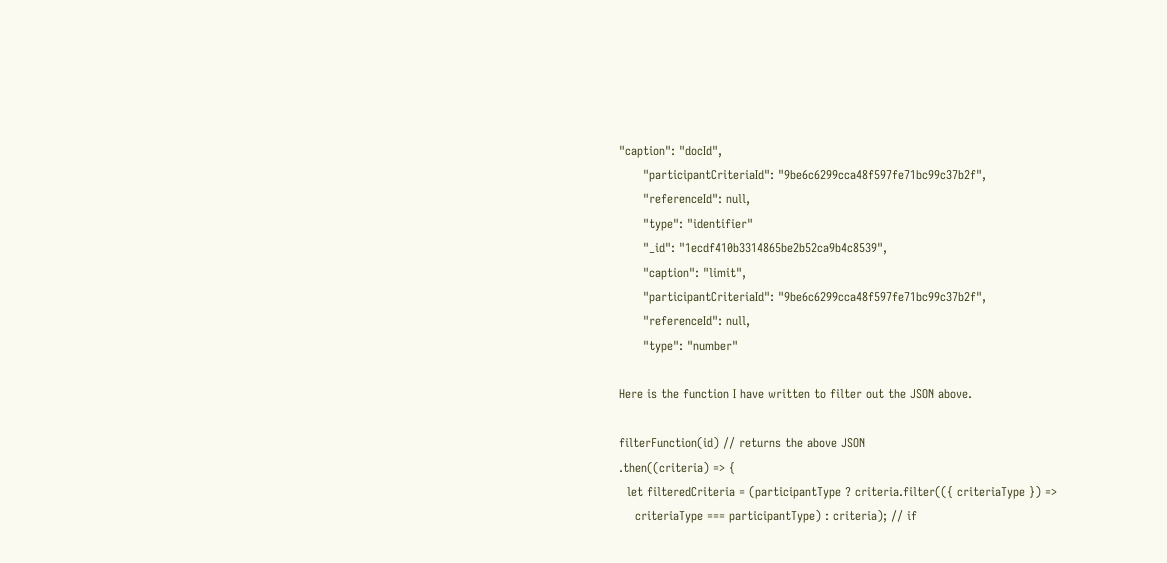"caption": "docId",
      "participantCriteriaId": "9be6c6299cca48f597fe71bc99c37b2f",
      "referenceId": null,
      "type": "identifier"
      "_id": "1ecdf410b3314865be2b52ca9b4c8539",
      "caption": "limit",
      "participantCriteriaId": "9be6c6299cca48f597fe71bc99c37b2f",
      "referenceId": null,
      "type": "number"

Here is the function I have written to filter out the JSON above.

filterFunction(id) // returns the above JSON
.then((criteria) => {
  let filteredCriteria = (participantType ? criteria.filter(({ criteriaType }) =>
    criteriaType === participantType) : criteria); // if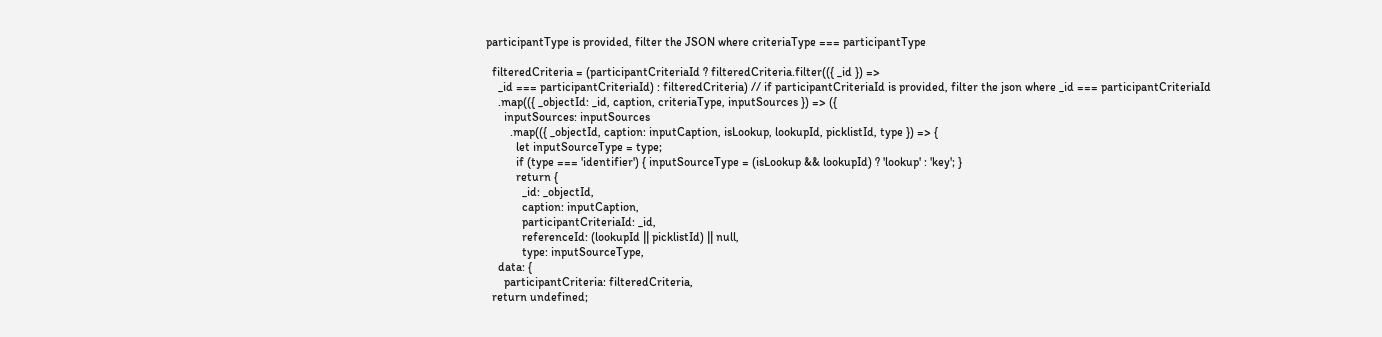participantType is provided, filter the JSON where criteriaType === participantType

  filteredCriteria = (participantCriteriaId ? filteredCriteria.filter(({ _id }) =>
    _id === participantCriteriaId) : filteredCriteria) // if participantCriteriaId is provided, filter the json where _id === participantCriteriaId
    .map(({ _objectId: _id, caption, criteriaType, inputSources }) => ({
      inputSources: inputSources
        .map(({ _objectId, caption: inputCaption, isLookup, lookupId, picklistId, type }) => {
          let inputSourceType = type;
          if (type === 'identifier') { inputSourceType = (isLookup && lookupId) ? 'lookup' : 'key'; }
          return {
            _id: _objectId,
            caption: inputCaption,
            participantCriteriaId: _id,
            referenceId: (lookupId || picklistId) || null,
            type: inputSourceType,
    data: {
      participantCriteria: filteredCriteria,
  return undefined;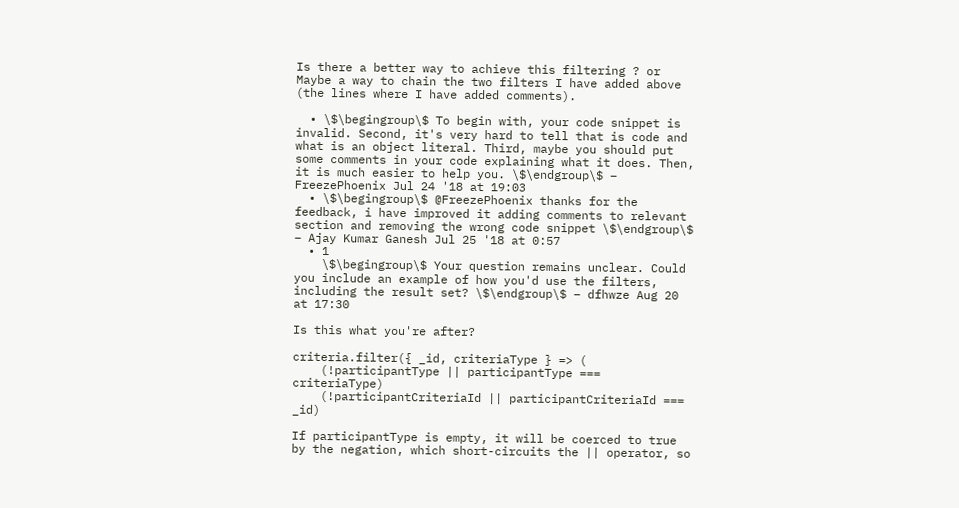Is there a better way to achieve this filtering ? or Maybe a way to chain the two filters I have added above (the lines where I have added comments).

  • \$\begingroup\$ To begin with, your code snippet is invalid. Second, it's very hard to tell that is code and what is an object literal. Third, maybe you should put some comments in your code explaining what it does. Then, it is much easier to help you. \$\endgroup\$ – FreezePhoenix Jul 24 '18 at 19:03
  • \$\begingroup\$ @FreezePhoenix thanks for the feedback, i have improved it adding comments to relevant section and removing the wrong code snippet \$\endgroup\$ – Ajay Kumar Ganesh Jul 25 '18 at 0:57
  • 1
    \$\begingroup\$ Your question remains unclear. Could you include an example of how you'd use the filters, including the result set? \$\endgroup\$ – dfhwze Aug 20 at 17:30

Is this what you're after?

criteria.filter({ _id, criteriaType } => (
    (!participantType || participantType === criteriaType)
    (!participantCriteriaId || participantCriteriaId === _id)

If participantType is empty, it will be coerced to true by the negation, which short-circuits the || operator, so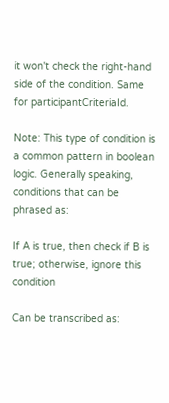it won't check the right-hand side of the condition. Same for participantCriteriaId.

Note: This type of condition is a common pattern in boolean logic. Generally speaking, conditions that can be phrased as:

If A is true, then check if B is true; otherwise, ignore this condition

Can be transcribed as: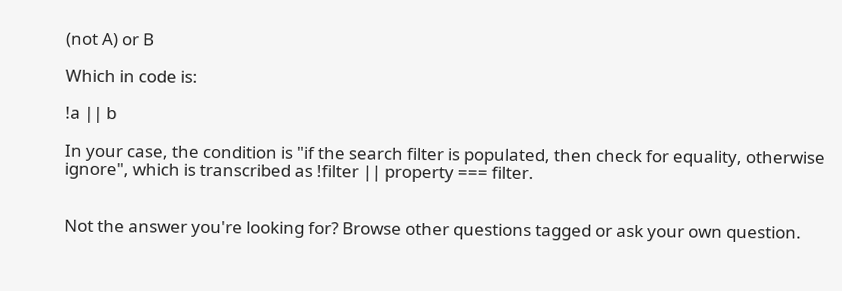(not A) or B

Which in code is:

!a || b

In your case, the condition is "if the search filter is populated, then check for equality, otherwise ignore", which is transcribed as !filter || property === filter.


Not the answer you're looking for? Browse other questions tagged or ask your own question.